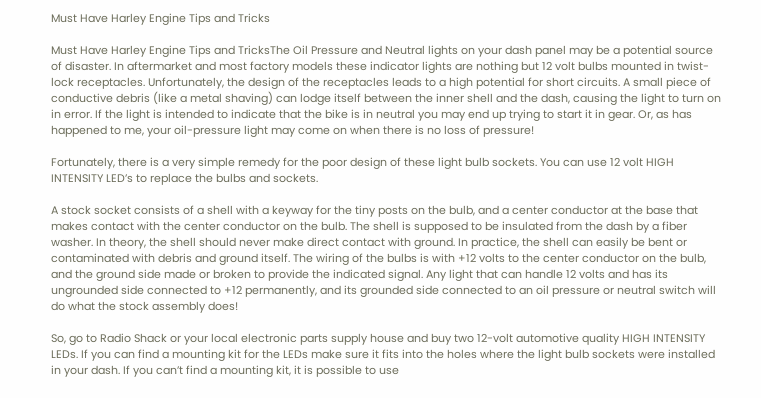Must Have Harley Engine Tips and Tricks

Must Have Harley Engine Tips and TricksThe Oil Pressure and Neutral lights on your dash panel may be a potential source of disaster. In aftermarket and most factory models these indicator lights are nothing but 12 volt bulbs mounted in twist-lock receptacles. Unfortunately, the design of the receptacles leads to a high potential for short circuits. A small piece of conductive debris (like a metal shaving) can lodge itself between the inner shell and the dash, causing the light to turn on in error. If the light is intended to indicate that the bike is in neutral you may end up trying to start it in gear. Or, as has happened to me, your oil-pressure light may come on when there is no loss of pressure!

Fortunately, there is a very simple remedy for the poor design of these light bulb sockets. You can use 12 volt HIGH INTENSITY LED’s to replace the bulbs and sockets.

A stock socket consists of a shell with a keyway for the tiny posts on the bulb, and a center conductor at the base that makes contact with the center conductor on the bulb. The shell is supposed to be insulated from the dash by a fiber washer. In theory, the shell should never make direct contact with ground. In practice, the shell can easily be bent or contaminated with debris and ground itself. The wiring of the bulbs is with +12 volts to the center conductor on the bulb, and the ground side made or broken to provide the indicated signal. Any light that can handle 12 volts and has its ungrounded side connected to +12 permanently, and its grounded side connected to an oil pressure or neutral switch will do what the stock assembly does!

So, go to Radio Shack or your local electronic parts supply house and buy two 12-volt automotive quality HIGH INTENSITY LEDs. If you can find a mounting kit for the LEDs make sure it fits into the holes where the light bulb sockets were installed in your dash. If you can’t find a mounting kit, it is possible to use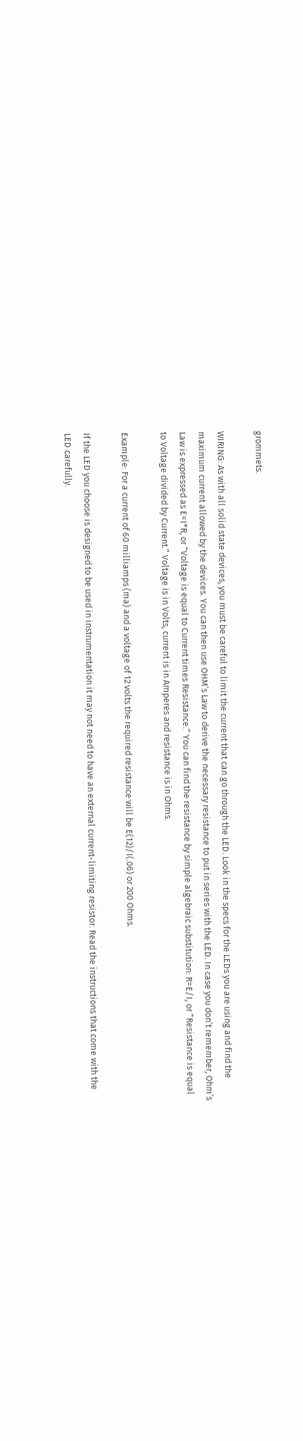grommets.

WIRING: As with all solid state devices, you must be careful to limit the current that can go through the LED. Look in the specs for the LEDs you are using and find the maximum current allowed by the devices. You can then use OHM’s Law to derive the necessary resistance to put in series with the LED. In case you don’t remember, Ohm’s Law is expressed as E=I*R, or “Voltage is equal to Current times Resistance.” You can find the resistance by simple algebraic substitution: R=E/I, or “Resistance is equal to Voltage divided by Current.” Voltage is in Volts, current is in Amperes and resistance is in Ohms.

Example: For a current of 60 milliamps (ma) and a voltage of 12 volts the required resistance will be E(12)/I(.06) or 200 Ohms.

If the LED you choose is designed to be used in instrumentation it may not need to have an external current-limiting resistor. Read the instructions that come with the LED carefully.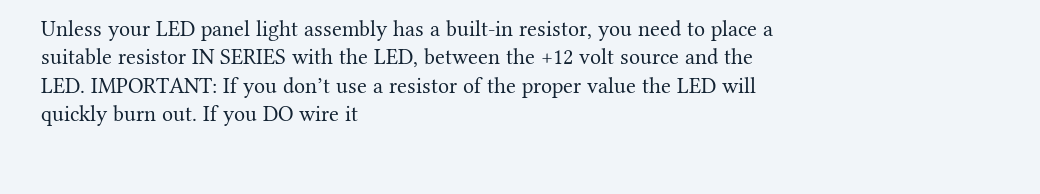Unless your LED panel light assembly has a built-in resistor, you need to place a suitable resistor IN SERIES with the LED, between the +12 volt source and the LED. IMPORTANT: If you don’t use a resistor of the proper value the LED will quickly burn out. If you DO wire it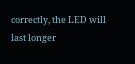correctly, the LED will last longer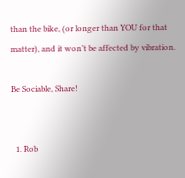than the bike, (or longer than YOU for that matter), and it won’t be affected by vibration.

Be Sociable, Share!


  1. Rob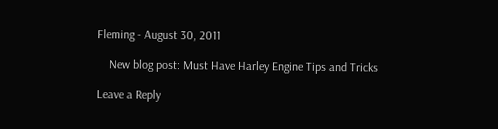Fleming - August 30, 2011

    New blog post: Must Have Harley Engine Tips and Tricks

Leave a Reply